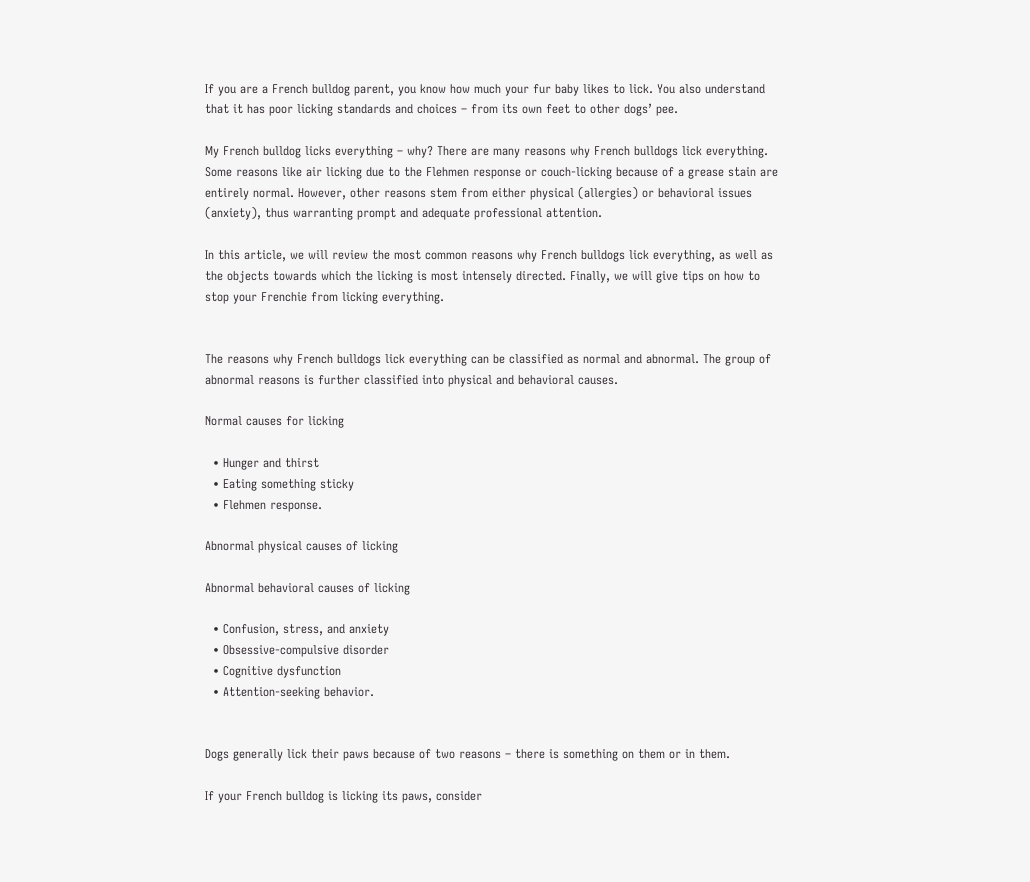If you are a French bulldog parent, you know how much your fur baby likes to lick. You also understand that it has poor licking standards and choices – from its own feet to other dogs’ pee.

My French bulldog licks everything – why? There are many reasons why French bulldogs lick everything. Some reasons like air licking due to the Flehmen response or couch-licking because of a grease stain are entirely normal. However, other reasons stem from either physical (allergies) or behavioral issues (anxiety), thus warranting prompt and adequate professional attention.

In this article, we will review the most common reasons why French bulldogs lick everything, as well as the objects towards which the licking is most intensely directed. Finally, we will give tips on how to stop your Frenchie from licking everything.


The reasons why French bulldogs lick everything can be classified as normal and abnormal. The group of abnormal reasons is further classified into physical and behavioral causes.

Normal causes for licking

  • Hunger and thirst
  • Eating something sticky
  • Flehmen response.

Abnormal physical causes of licking

Abnormal behavioral causes of licking

  • Confusion, stress, and anxiety
  • Obsessive-compulsive disorder
  • Cognitive dysfunction
  • Attention-seeking behavior.


Dogs generally lick their paws because of two reasons – there is something on them or in them.

If your French bulldog is licking its paws, consider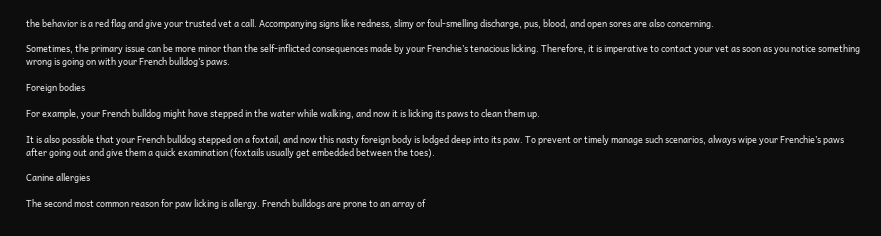the behavior is a red flag and give your trusted vet a call. Accompanying signs like redness, slimy or foul-smelling discharge, pus, blood, and open sores are also concerning.

Sometimes, the primary issue can be more minor than the self-inflicted consequences made by your Frenchie’s tenacious licking. Therefore, it is imperative to contact your vet as soon as you notice something wrong is going on with your French bulldog’s paws.

Foreign bodies

For example, your French bulldog might have stepped in the water while walking, and now it is licking its paws to clean them up.

It is also possible that your French bulldog stepped on a foxtail, and now this nasty foreign body is lodged deep into its paw. To prevent or timely manage such scenarios, always wipe your Frenchie’s paws after going out and give them a quick examination (foxtails usually get embedded between the toes).

Canine allergies

The second most common reason for paw licking is allergy. French bulldogs are prone to an array of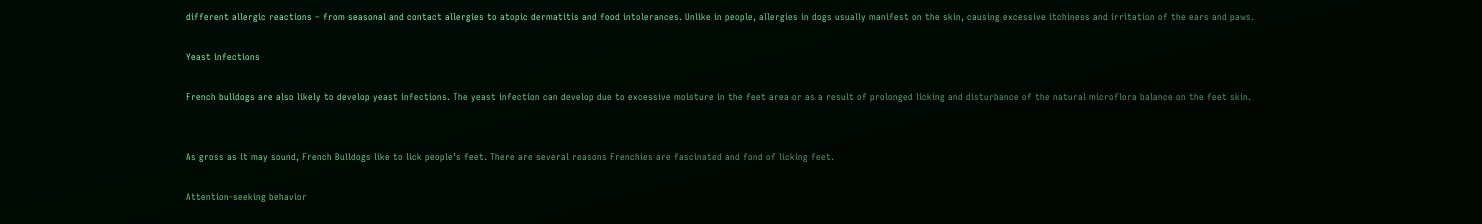different allergic reactions – from seasonal and contact allergies to atopic dermatitis and food intolerances. Unlike in people, allergies in dogs usually manifest on the skin, causing excessive itchiness and irritation of the ears and paws.

Yeast infections

French bulldogs are also likely to develop yeast infections. The yeast infection can develop due to excessive moisture in the feet area or as a result of prolonged licking and disturbance of the natural microflora balance on the feet skin.


As gross as it may sound, French Bulldogs like to lick people’s feet. There are several reasons Frenchies are fascinated and fond of licking feet.

Attention-seeking behavior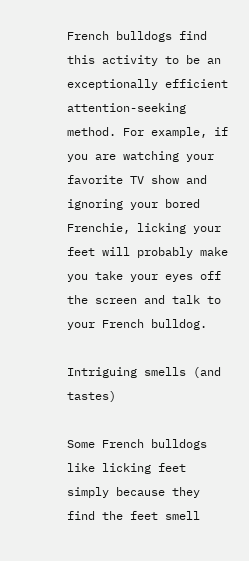French bulldogs find this activity to be an exceptionally efficient attention-seeking method. For example, if you are watching your favorite TV show and ignoring your bored Frenchie, licking your feet will probably make you take your eyes off the screen and talk to your French bulldog.

Intriguing smells (and tastes)

Some French bulldogs like licking feet simply because they find the feet smell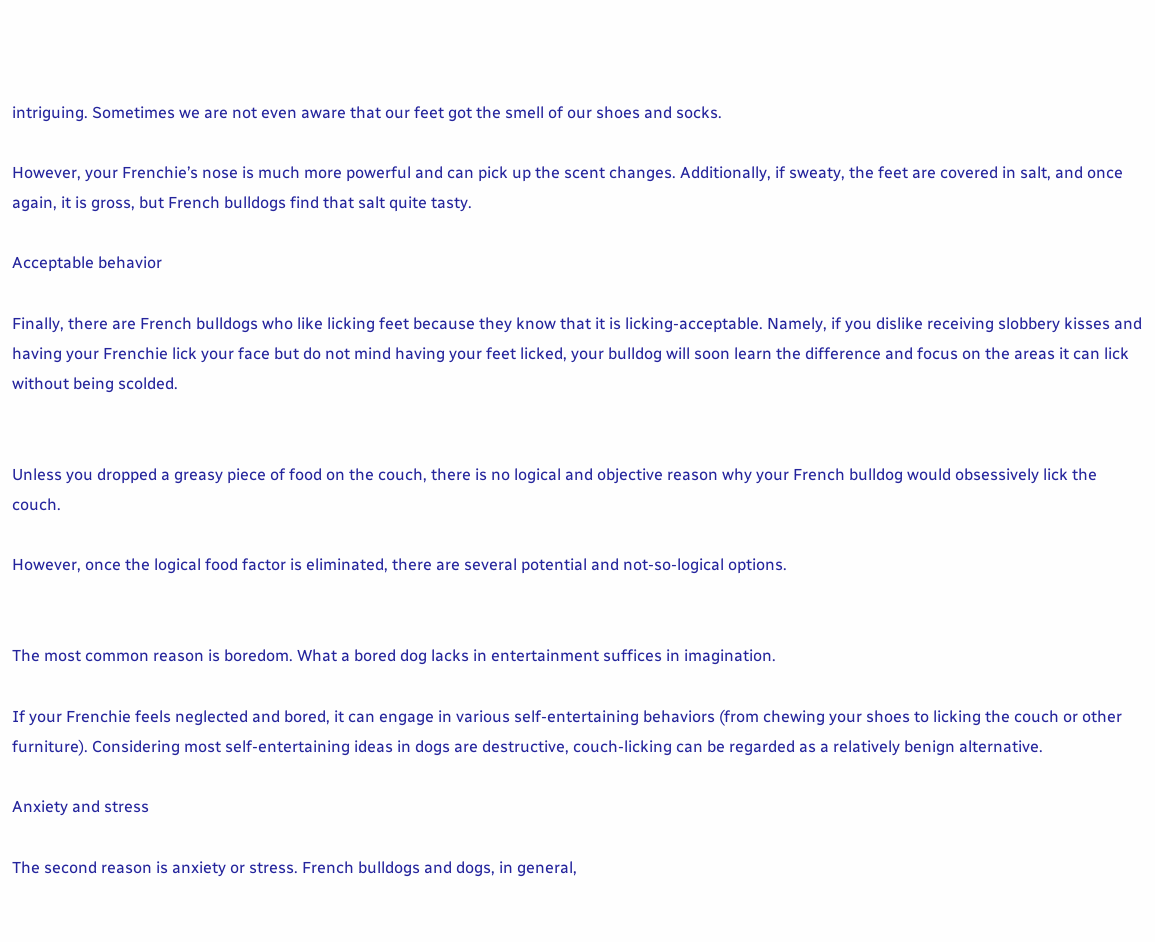intriguing. Sometimes we are not even aware that our feet got the smell of our shoes and socks.

However, your Frenchie’s nose is much more powerful and can pick up the scent changes. Additionally, if sweaty, the feet are covered in salt, and once again, it is gross, but French bulldogs find that salt quite tasty.

Acceptable behavior

Finally, there are French bulldogs who like licking feet because they know that it is licking-acceptable. Namely, if you dislike receiving slobbery kisses and having your Frenchie lick your face but do not mind having your feet licked, your bulldog will soon learn the difference and focus on the areas it can lick without being scolded.


Unless you dropped a greasy piece of food on the couch, there is no logical and objective reason why your French bulldog would obsessively lick the couch.

However, once the logical food factor is eliminated, there are several potential and not-so-logical options.


The most common reason is boredom. What a bored dog lacks in entertainment suffices in imagination.

If your Frenchie feels neglected and bored, it can engage in various self-entertaining behaviors (from chewing your shoes to licking the couch or other furniture). Considering most self-entertaining ideas in dogs are destructive, couch-licking can be regarded as a relatively benign alternative.

Anxiety and stress

The second reason is anxiety or stress. French bulldogs and dogs, in general,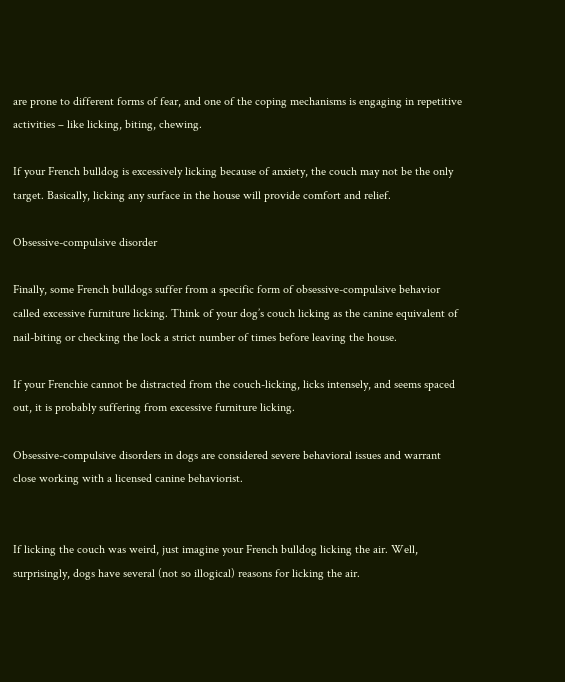are prone to different forms of fear, and one of the coping mechanisms is engaging in repetitive activities – like licking, biting, chewing.

If your French bulldog is excessively licking because of anxiety, the couch may not be the only target. Basically, licking any surface in the house will provide comfort and relief.

Obsessive-compulsive disorder

Finally, some French bulldogs suffer from a specific form of obsessive-compulsive behavior called excessive furniture licking. Think of your dog’s couch licking as the canine equivalent of nail-biting or checking the lock a strict number of times before leaving the house.

If your Frenchie cannot be distracted from the couch-licking, licks intensely, and seems spaced out, it is probably suffering from excessive furniture licking.

Obsessive-compulsive disorders in dogs are considered severe behavioral issues and warrant close working with a licensed canine behaviorist.


If licking the couch was weird, just imagine your French bulldog licking the air. Well, surprisingly, dogs have several (not so illogical) reasons for licking the air.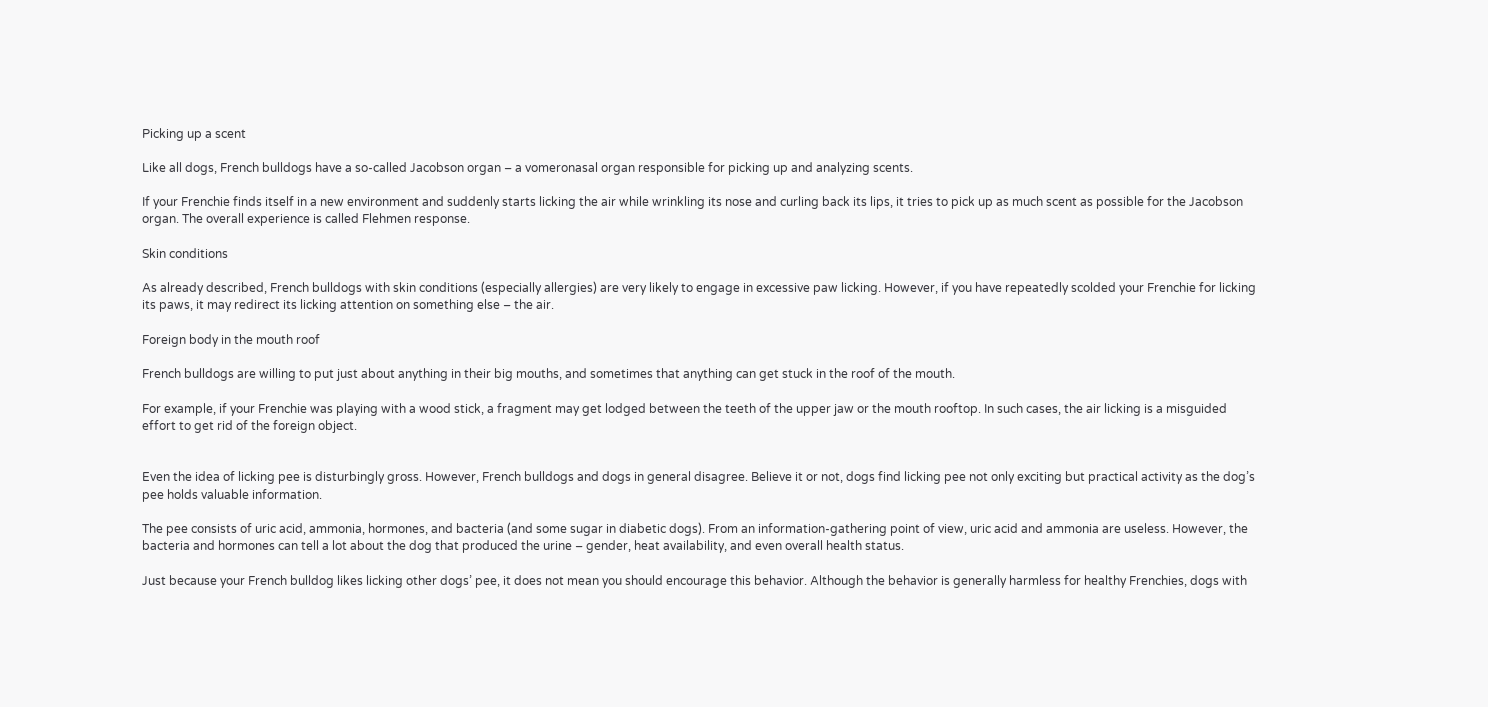Picking up a scent

Like all dogs, French bulldogs have a so-called Jacobson organ – a vomeronasal organ responsible for picking up and analyzing scents.

If your Frenchie finds itself in a new environment and suddenly starts licking the air while wrinkling its nose and curling back its lips, it tries to pick up as much scent as possible for the Jacobson organ. The overall experience is called Flehmen response.

Skin conditions

As already described, French bulldogs with skin conditions (especially allergies) are very likely to engage in excessive paw licking. However, if you have repeatedly scolded your Frenchie for licking its paws, it may redirect its licking attention on something else – the air.

Foreign body in the mouth roof

French bulldogs are willing to put just about anything in their big mouths, and sometimes that anything can get stuck in the roof of the mouth.

For example, if your Frenchie was playing with a wood stick, a fragment may get lodged between the teeth of the upper jaw or the mouth rooftop. In such cases, the air licking is a misguided effort to get rid of the foreign object.


Even the idea of licking pee is disturbingly gross. However, French bulldogs and dogs in general disagree. Believe it or not, dogs find licking pee not only exciting but practical activity as the dog’s pee holds valuable information.

The pee consists of uric acid, ammonia, hormones, and bacteria (and some sugar in diabetic dogs). From an information-gathering point of view, uric acid and ammonia are useless. However, the bacteria and hormones can tell a lot about the dog that produced the urine – gender, heat availability, and even overall health status.

Just because your French bulldog likes licking other dogs’ pee, it does not mean you should encourage this behavior. Although the behavior is generally harmless for healthy Frenchies, dogs with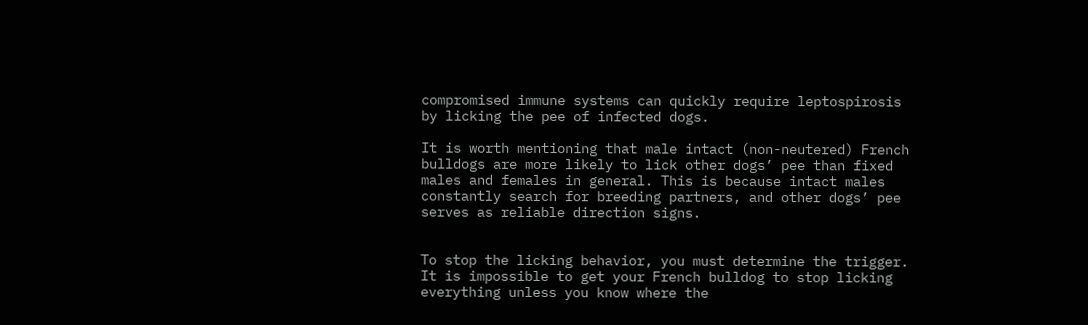compromised immune systems can quickly require leptospirosis by licking the pee of infected dogs.

It is worth mentioning that male intact (non-neutered) French bulldogs are more likely to lick other dogs’ pee than fixed males and females in general. This is because intact males constantly search for breeding partners, and other dogs’ pee serves as reliable direction signs.


To stop the licking behavior, you must determine the trigger. It is impossible to get your French bulldog to stop licking everything unless you know where the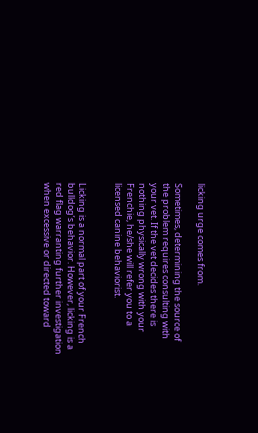licking urge comes from.

Sometimes, determining the source of the problem requires consulting with your vet. If the vet decides there is nothing physically wrong with your Frenchie, he/she will refer you to a licensed canine behaviorist.


Licking is a normal part of your French bulldog’s behavior. However, licking is a red flag warranting further investigation when excessive or directed toward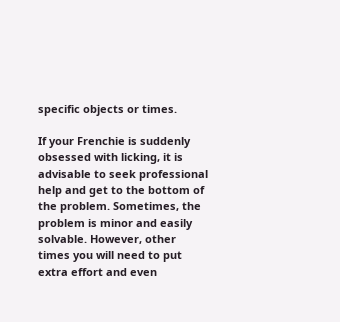specific objects or times.

If your Frenchie is suddenly obsessed with licking, it is advisable to seek professional help and get to the bottom of the problem. Sometimes, the problem is minor and easily solvable. However, other times you will need to put extra effort and even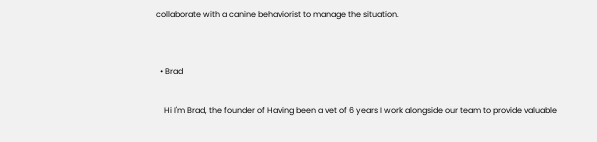collaborate with a canine behaviorist to manage the situation.


  • Brad

    Hi I'm Brad, the founder of Having been a vet of 6 years I work alongside our team to provide valuable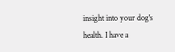insight into your dog's health. I have a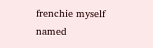frenchie myself named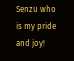Senzu who is my pride and joy!